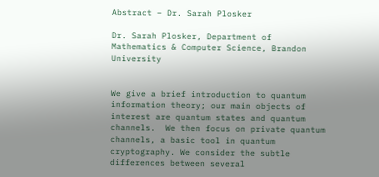Abstract – Dr. Sarah Plosker

Dr. Sarah Plosker, Department of Mathematics & Computer Science, Brandon University


We give a brief introduction to quantum information theory; our main objects of interest are quantum states and quantum channels.  We then focus on private quantum channels, a basic tool in quantum cryptography. We consider the subtle differences between several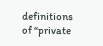definitions of “private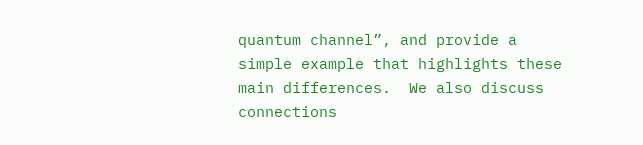quantum channel”, and provide a simple example that highlights these main differences.  We also discuss connections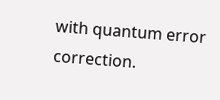with quantum error correction.